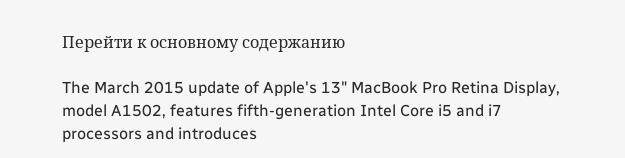Перейти к основному содержанию

The March 2015 update of Apple's 13" MacBook Pro Retina Display, model A1502, features fifth-generation Intel Core i5 and i7 processors and introduces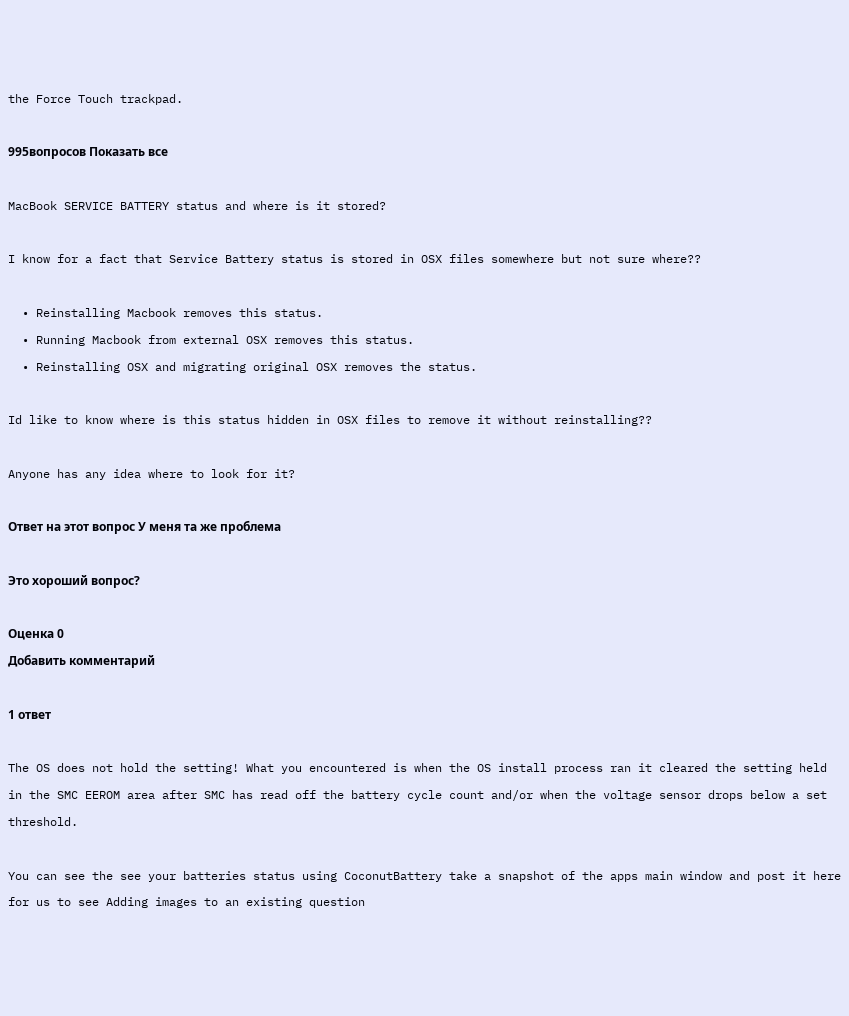the Force Touch trackpad.

995вопросов Показать все

MacBook SERVICE BATTERY status and where is it stored?

I know for a fact that Service Battery status is stored in OSX files somewhere but not sure where??

  • Reinstalling Macbook removes this status.
  • Running Macbook from external OSX removes this status.
  • Reinstalling OSX and migrating original OSX removes the status.

Id like to know where is this status hidden in OSX files to remove it without reinstalling??

Anyone has any idea where to look for it?

Ответ на этот вопрос У меня та же проблема

Это хороший вопрос?

Оценка 0
Добавить комментарий

1 ответ

The OS does not hold the setting! What you encountered is when the OS install process ran it cleared the setting held in the SMC EEROM area after SMC has read off the battery cycle count and/or when the voltage sensor drops below a set threshold.

You can see the see your batteries status using CoconutBattery take a snapshot of the apps main window and post it here for us to see Adding images to an existing question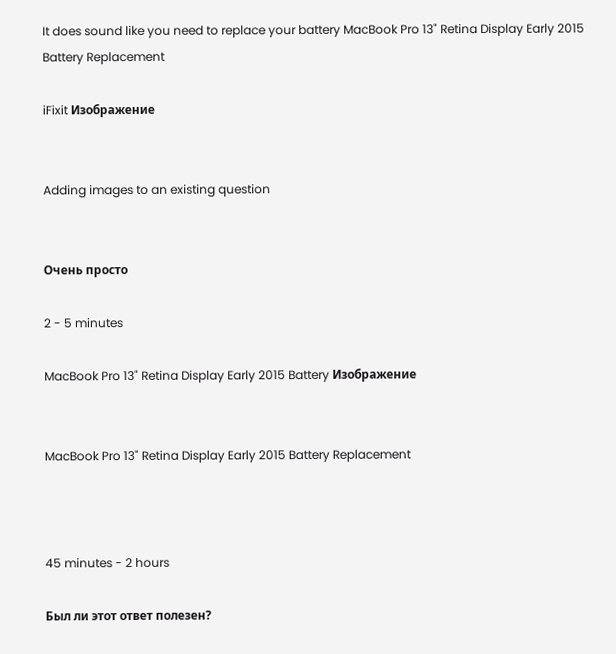It does sound like you need to replace your battery MacBook Pro 13" Retina Display Early 2015 Battery Replacement

iFixit Изображение


Adding images to an existing question


Очень просто

2 - 5 minutes

MacBook Pro 13" Retina Display Early 2015 Battery Изображение


MacBook Pro 13" Retina Display Early 2015 Battery Replacement



45 minutes - 2 hours

Был ли этот ответ полезен?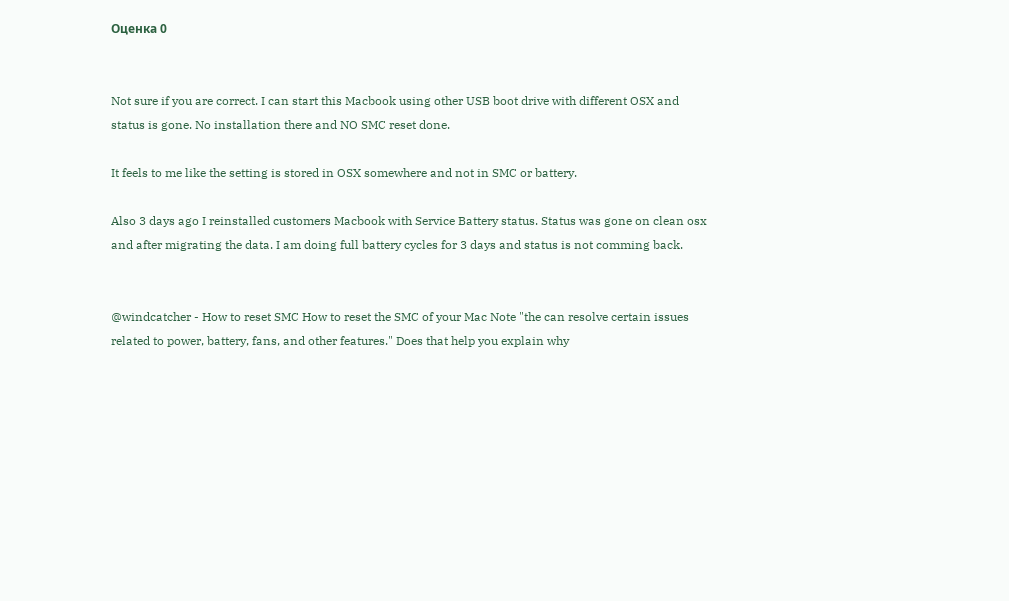Оценка 0


Not sure if you are correct. I can start this Macbook using other USB boot drive with different OSX and status is gone. No installation there and NO SMC reset done.

It feels to me like the setting is stored in OSX somewhere and not in SMC or battery.

Also 3 days ago I reinstalled customers Macbook with Service Battery status. Status was gone on clean osx and after migrating the data. I am doing full battery cycles for 3 days and status is not comming back.


@windcatcher - How to reset SMC How to reset the SMC of your Mac Note "the can resolve certain issues related to power, battery, fans, and other features." Does that help you explain why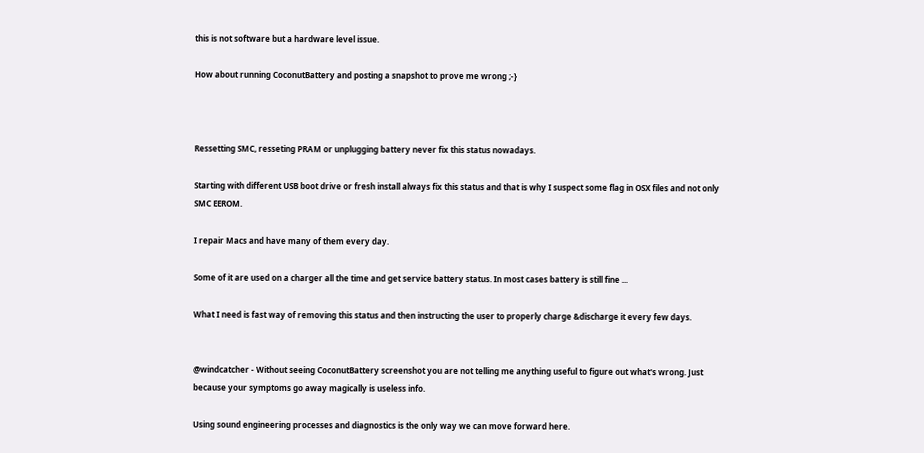this is not software but a hardware level issue.

How about running CoconutBattery and posting a snapshot to prove me wrong ;-}



Ressetting SMC, resseting PRAM or unplugging battery never fix this status nowadays.

Starting with different USB boot drive or fresh install always fix this status and that is why I suspect some flag in OSX files and not only SMC EEROM.

I repair Macs and have many of them every day.

Some of it are used on a charger all the time and get service battery status. In most cases battery is still fine ...

What I need is fast way of removing this status and then instructing the user to properly charge &discharge it every few days.


@windcatcher - Without seeing CoconutBattery screenshot you are not telling me anything useful to figure out what's wrong. Just because your symptoms go away magically is useless info.

Using sound engineering processes and diagnostics is the only way we can move forward here.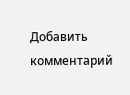Добавить комментарий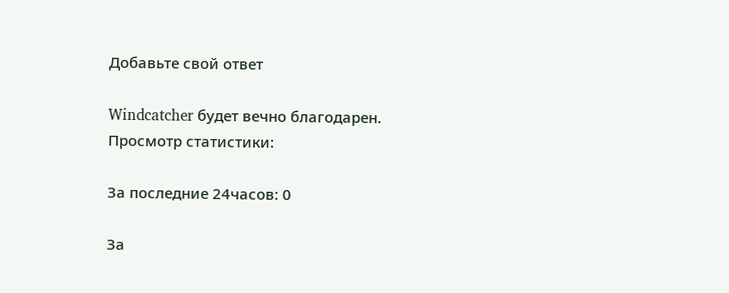Добавьте свой ответ

Windcatcher будет вечно благодарен.
Просмотр статистики:

За последние 24часов: 0

За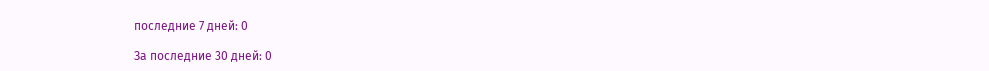последние 7 дней: 0

За последние 30 дней: 0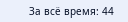За всё время: 44